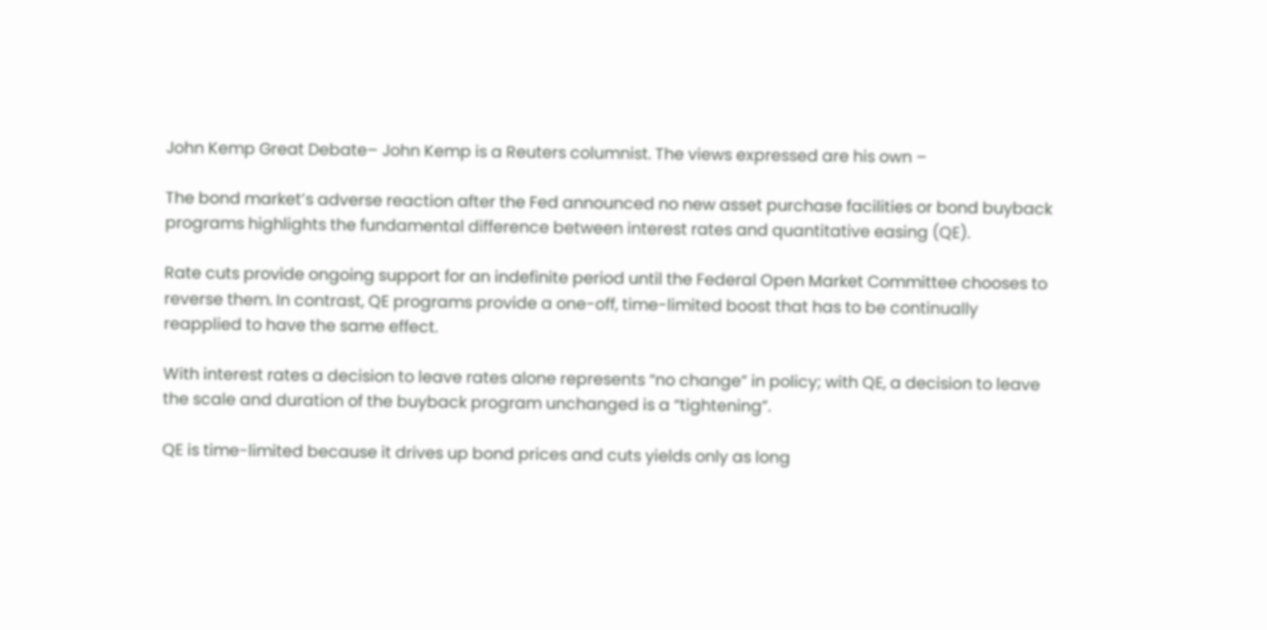John Kemp Great Debate– John Kemp is a Reuters columnist. The views expressed are his own –

The bond market’s adverse reaction after the Fed announced no new asset purchase facilities or bond buyback programs highlights the fundamental difference between interest rates and quantitative easing (QE).

Rate cuts provide ongoing support for an indefinite period until the Federal Open Market Committee chooses to reverse them. In contrast, QE programs provide a one-off, time-limited boost that has to be continually reapplied to have the same effect.

With interest rates a decision to leave rates alone represents “no change” in policy; with QE, a decision to leave the scale and duration of the buyback program unchanged is a “tightening”.

QE is time-limited because it drives up bond prices and cuts yields only as long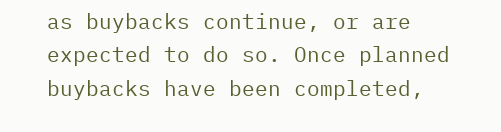as buybacks continue, or are expected to do so. Once planned buybacks have been completed,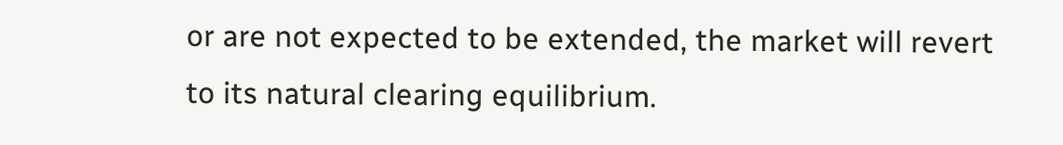or are not expected to be extended, the market will revert to its natural clearing equilibrium.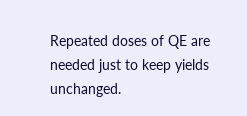Repeated doses of QE are needed just to keep yields unchanged.